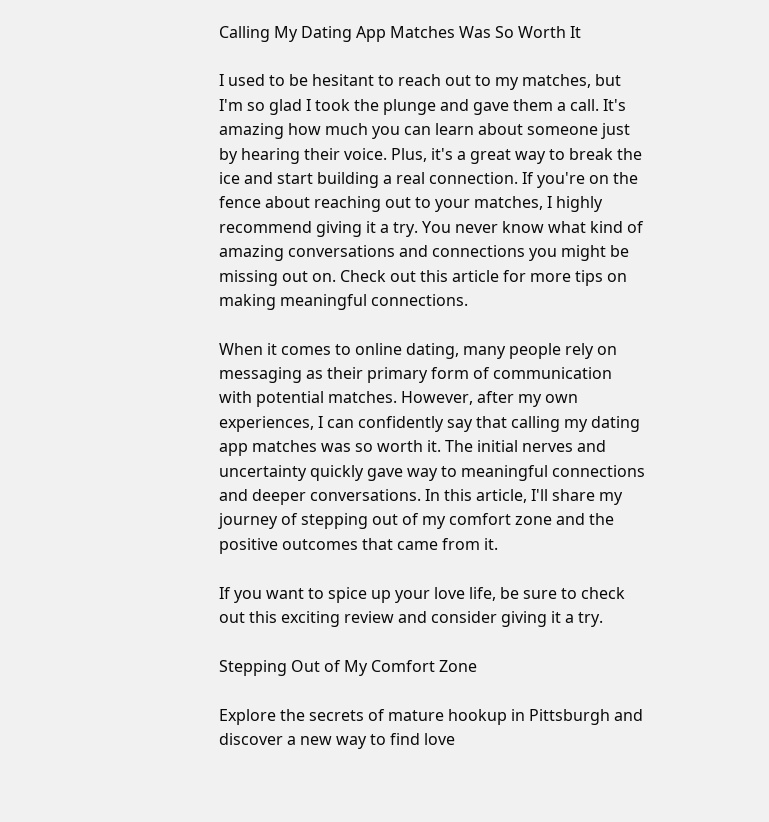Calling My Dating App Matches Was So Worth It

I used to be hesitant to reach out to my matches, but I'm so glad I took the plunge and gave them a call. It's amazing how much you can learn about someone just by hearing their voice. Plus, it's a great way to break the ice and start building a real connection. If you're on the fence about reaching out to your matches, I highly recommend giving it a try. You never know what kind of amazing conversations and connections you might be missing out on. Check out this article for more tips on making meaningful connections.

When it comes to online dating, many people rely on messaging as their primary form of communication with potential matches. However, after my own experiences, I can confidently say that calling my dating app matches was so worth it. The initial nerves and uncertainty quickly gave way to meaningful connections and deeper conversations. In this article, I'll share my journey of stepping out of my comfort zone and the positive outcomes that came from it.

If you want to spice up your love life, be sure to check out this exciting review and consider giving it a try.

Stepping Out of My Comfort Zone

Explore the secrets of mature hookup in Pittsburgh and discover a new way to find love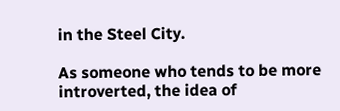in the Steel City.

As someone who tends to be more introverted, the idea of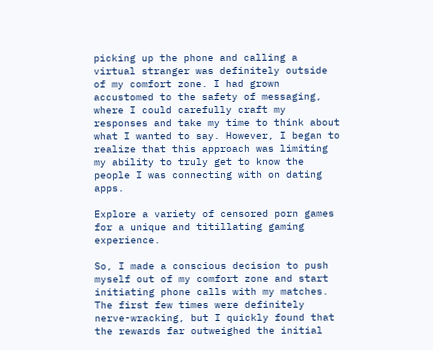picking up the phone and calling a virtual stranger was definitely outside of my comfort zone. I had grown accustomed to the safety of messaging, where I could carefully craft my responses and take my time to think about what I wanted to say. However, I began to realize that this approach was limiting my ability to truly get to know the people I was connecting with on dating apps.

Explore a variety of censored porn games for a unique and titillating gaming experience.

So, I made a conscious decision to push myself out of my comfort zone and start initiating phone calls with my matches. The first few times were definitely nerve-wracking, but I quickly found that the rewards far outweighed the initial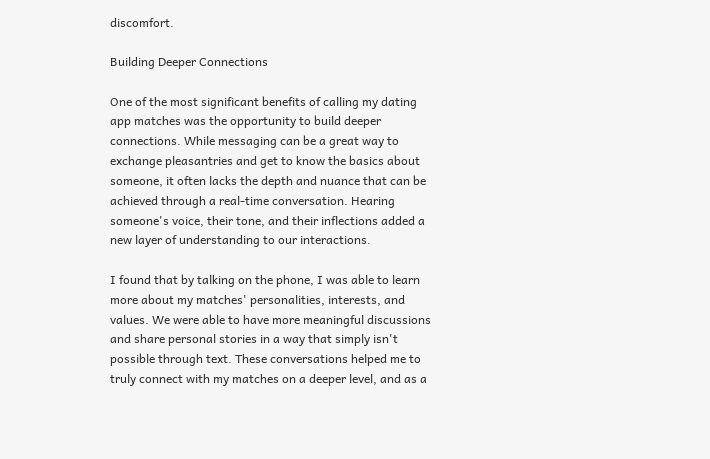discomfort.

Building Deeper Connections

One of the most significant benefits of calling my dating app matches was the opportunity to build deeper connections. While messaging can be a great way to exchange pleasantries and get to know the basics about someone, it often lacks the depth and nuance that can be achieved through a real-time conversation. Hearing someone's voice, their tone, and their inflections added a new layer of understanding to our interactions.

I found that by talking on the phone, I was able to learn more about my matches' personalities, interests, and values. We were able to have more meaningful discussions and share personal stories in a way that simply isn't possible through text. These conversations helped me to truly connect with my matches on a deeper level, and as a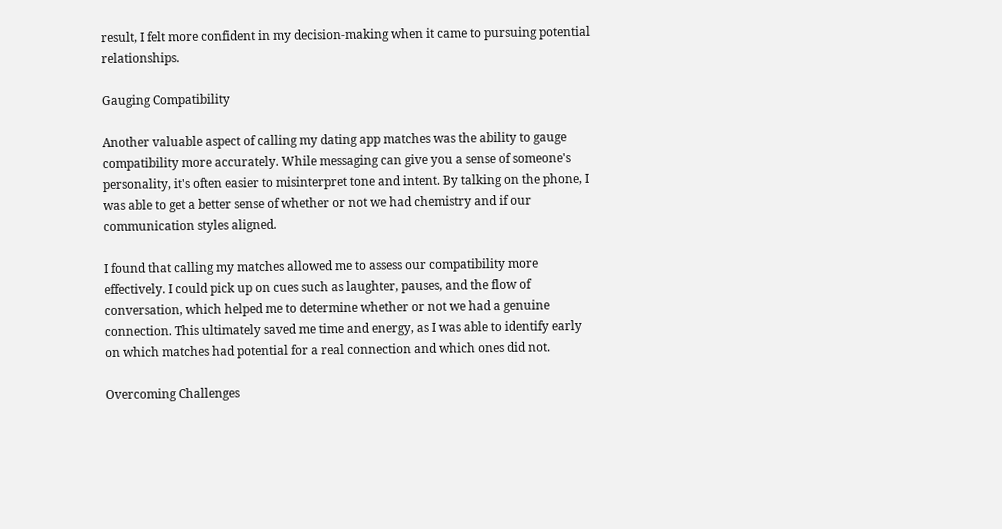result, I felt more confident in my decision-making when it came to pursuing potential relationships.

Gauging Compatibility

Another valuable aspect of calling my dating app matches was the ability to gauge compatibility more accurately. While messaging can give you a sense of someone's personality, it's often easier to misinterpret tone and intent. By talking on the phone, I was able to get a better sense of whether or not we had chemistry and if our communication styles aligned.

I found that calling my matches allowed me to assess our compatibility more effectively. I could pick up on cues such as laughter, pauses, and the flow of conversation, which helped me to determine whether or not we had a genuine connection. This ultimately saved me time and energy, as I was able to identify early on which matches had potential for a real connection and which ones did not.

Overcoming Challenges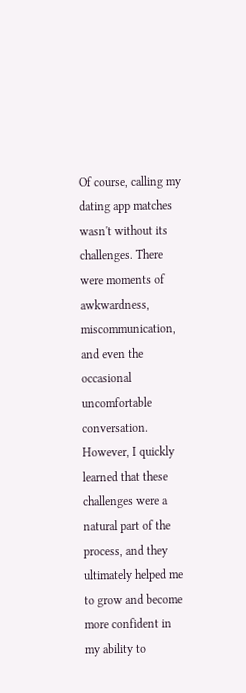Of course, calling my dating app matches wasn't without its challenges. There were moments of awkwardness, miscommunication, and even the occasional uncomfortable conversation. However, I quickly learned that these challenges were a natural part of the process, and they ultimately helped me to grow and become more confident in my ability to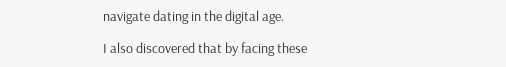navigate dating in the digital age.

I also discovered that by facing these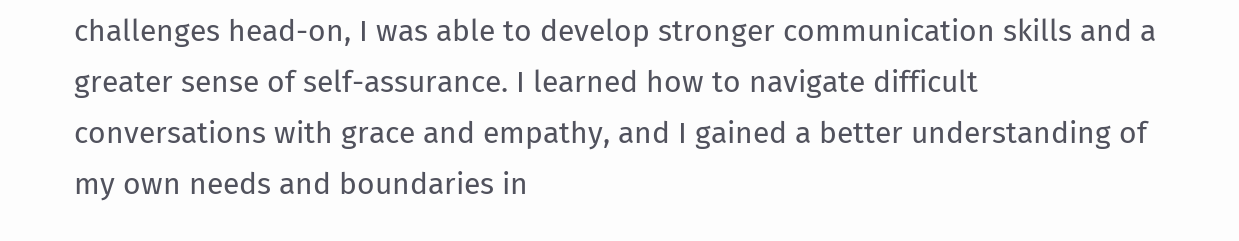challenges head-on, I was able to develop stronger communication skills and a greater sense of self-assurance. I learned how to navigate difficult conversations with grace and empathy, and I gained a better understanding of my own needs and boundaries in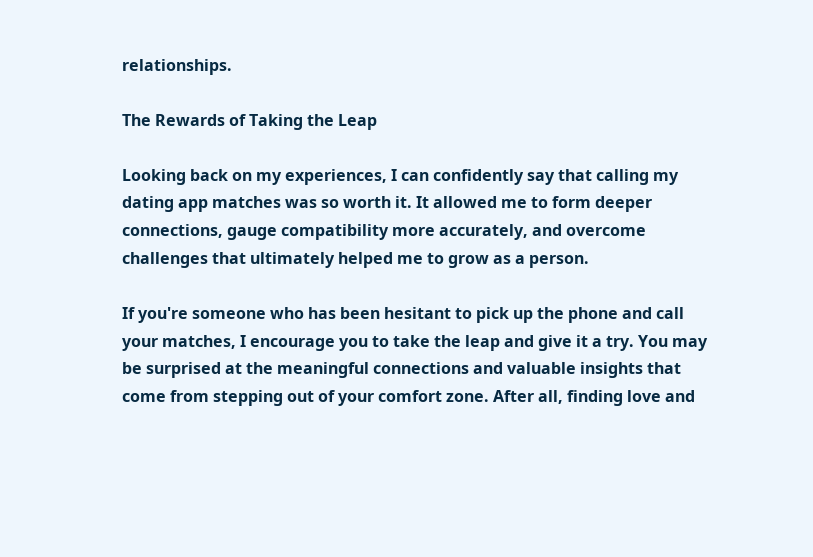relationships.

The Rewards of Taking the Leap

Looking back on my experiences, I can confidently say that calling my dating app matches was so worth it. It allowed me to form deeper connections, gauge compatibility more accurately, and overcome challenges that ultimately helped me to grow as a person.

If you're someone who has been hesitant to pick up the phone and call your matches, I encourage you to take the leap and give it a try. You may be surprised at the meaningful connections and valuable insights that come from stepping out of your comfort zone. After all, finding love and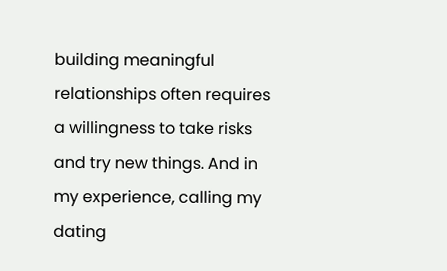building meaningful relationships often requires a willingness to take risks and try new things. And in my experience, calling my dating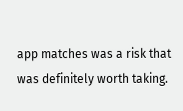app matches was a risk that was definitely worth taking.